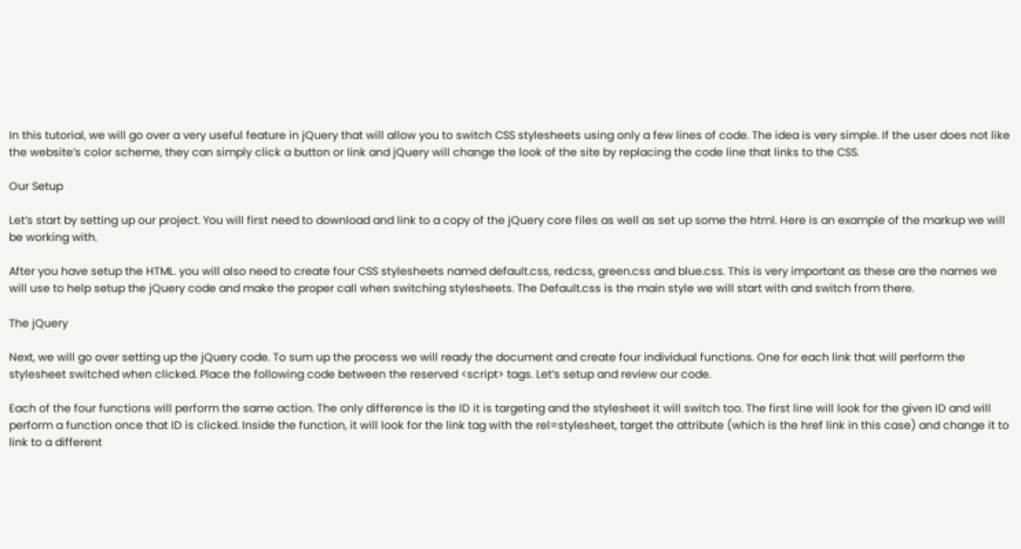In this tutorial, we will go over a very useful feature in jQuery that will allow you to switch CSS stylesheets using only a few lines of code. The idea is very simple. If the user does not like the website’s color scheme, they can simply click a button or link and jQuery will change the look of the site by replacing the code line that links to the CSS.

Our Setup

Let’s start by setting up our project. You will first need to download and link to a copy of the jQuery core files as well as set up some the html. Here is an example of the markup we will be working with.

After you have setup the HTML. you will also need to create four CSS stylesheets named default.css, red.css, green.css and blue.css. This is very important as these are the names we will use to help setup the jQuery code and make the proper call when switching stylesheets. The Default.css is the main style we will start with and switch from there.

The jQuery

Next, we will go over setting up the jQuery code. To sum up the process we will ready the document and create four individual functions. One for each link that will perform the stylesheet switched when clicked. Place the following code between the reserved <script> tags. Let’s setup and review our code.

Each of the four functions will perform the same action. The only difference is the ID it is targeting and the stylesheet it will switch too. The first line will look for the given ID and will perform a function once that ID is clicked. Inside the function, it will look for the link tag with the rel=stylesheet, target the attribute (which is the href link in this case) and change it to link to a different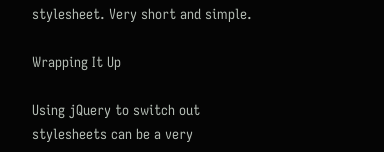stylesheet. Very short and simple.

Wrapping It Up

Using jQuery to switch out stylesheets can be a very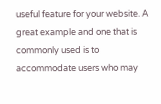useful feature for your website. A great example and one that is commonly used is to accommodate users who may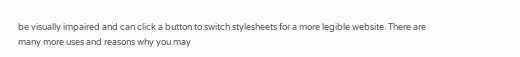be visually impaired and can click a button to switch stylesheets for a more legible website. There are many more uses and reasons why you may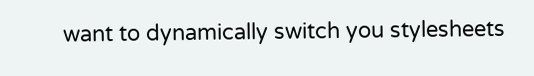want to dynamically switch you stylesheets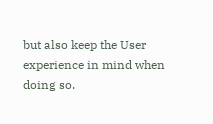but also keep the User experience in mind when doing so.